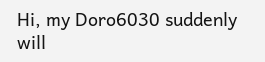Hi, my Doro6030 suddenly will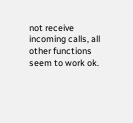not receive incoming calls, all other functions seem to work ok.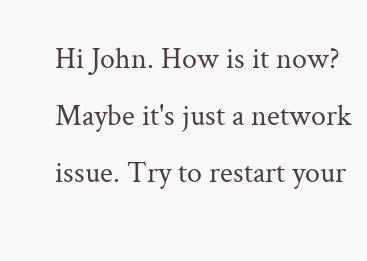Hi John. How is it now? Maybe it's just a network issue. Try to restart your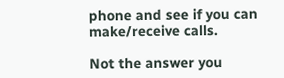phone and see if you can make/receive calls.

Not the answer you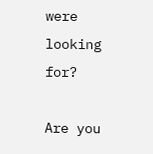were looking for?

Are you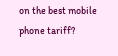on the best mobile phone tariff?